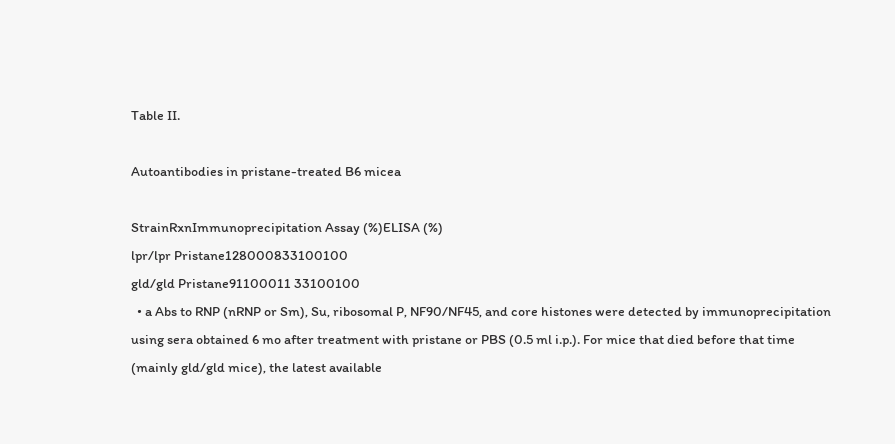Table II.

Autoantibodies in pristane-treated B6 micea

StrainRxnImmunoprecipitation Assay (%)ELISA (%)
lpr/lpr Pristane128000833100100
gld/gld Pristane91100011 33100100
  • a Abs to RNP (nRNP or Sm), Su, ribosomal P, NF90/NF45, and core histones were detected by immunoprecipitation using sera obtained 6 mo after treatment with pristane or PBS (0.5 ml i.p.). For mice that died before that time (mainly gld/gld mice), the latest available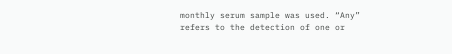monthly serum sample was used. “Any” refers to the detection of one or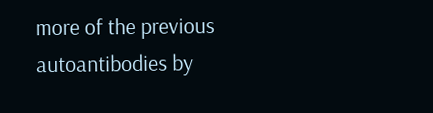more of the previous autoantibodies by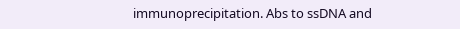immunoprecipitation. Abs to ssDNA and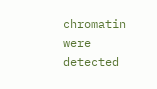chromatin were detected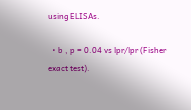using ELISAs.

  • b , p = 0.04 vs lpr/lpr (Fisher exact test).